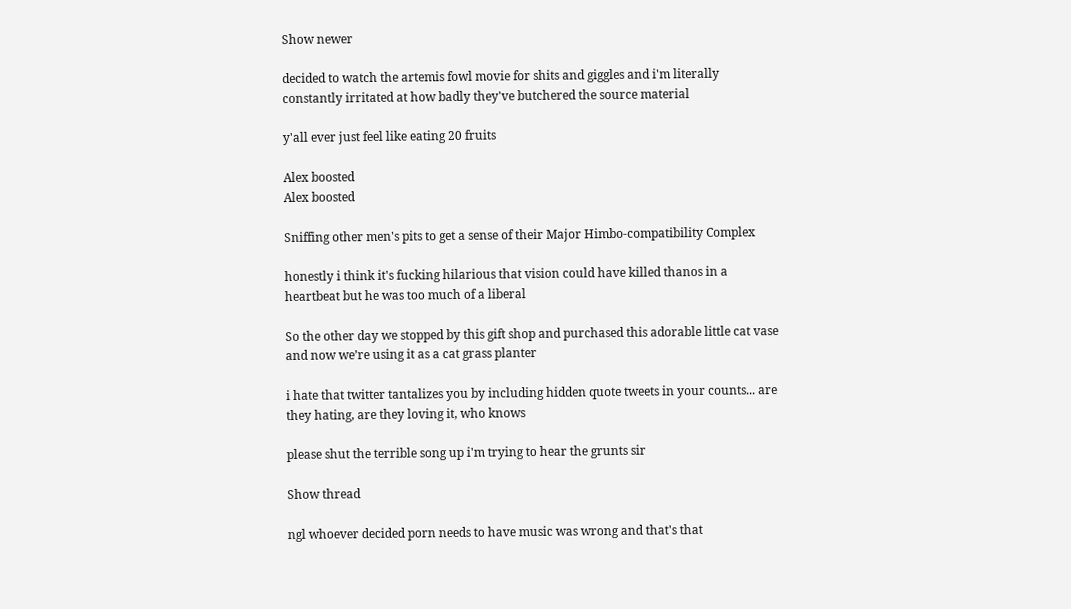Show newer

decided to watch the artemis fowl movie for shits and giggles and i'm literally constantly irritated at how badly they've butchered the source material

y'all ever just feel like eating 20 fruits

Alex boosted
Alex boosted

Sniffing other men's pits to get a sense of their Major Himbo-compatibility Complex

honestly i think it's fucking hilarious that vision could have killed thanos in a heartbeat but he was too much of a liberal

So the other day we stopped by this gift shop and purchased this adorable little cat vase and now we’re using it as a cat grass planter

i hate that twitter tantalizes you by including hidden quote tweets in your counts... are they hating, are they loving it, who knows

please shut the terrible song up i'm trying to hear the grunts sir

Show thread

ngl whoever decided porn needs to have music was wrong and that's that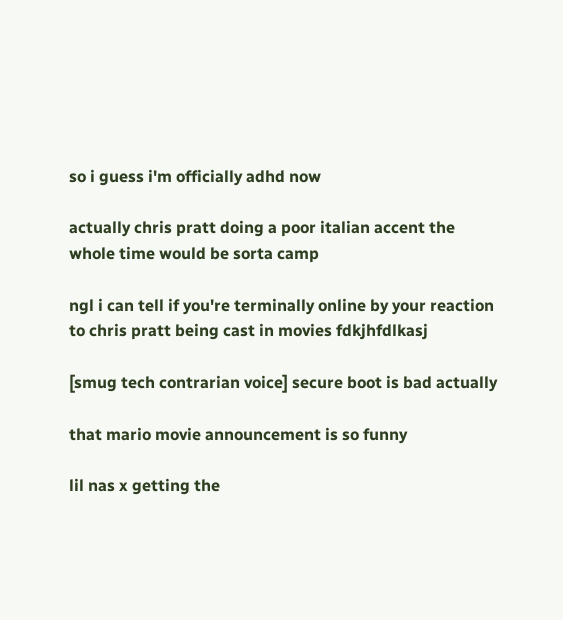so i guess i'm officially adhd now

actually chris pratt doing a poor italian accent the whole time would be sorta camp

ngl i can tell if you're terminally online by your reaction to chris pratt being cast in movies fdkjhfdlkasj

[smug tech contrarian voice] secure boot is bad actually

that mario movie announcement is so funny

lil nas x getting the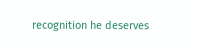recognition he deserves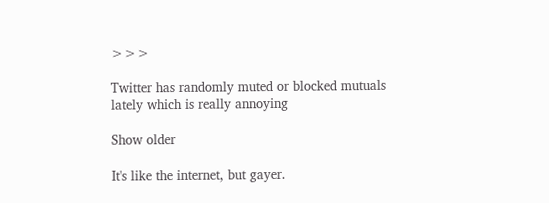>>>

Twitter has randomly muted or blocked mutuals lately which is really annoying

Show older

It's like the internet, but gayer.